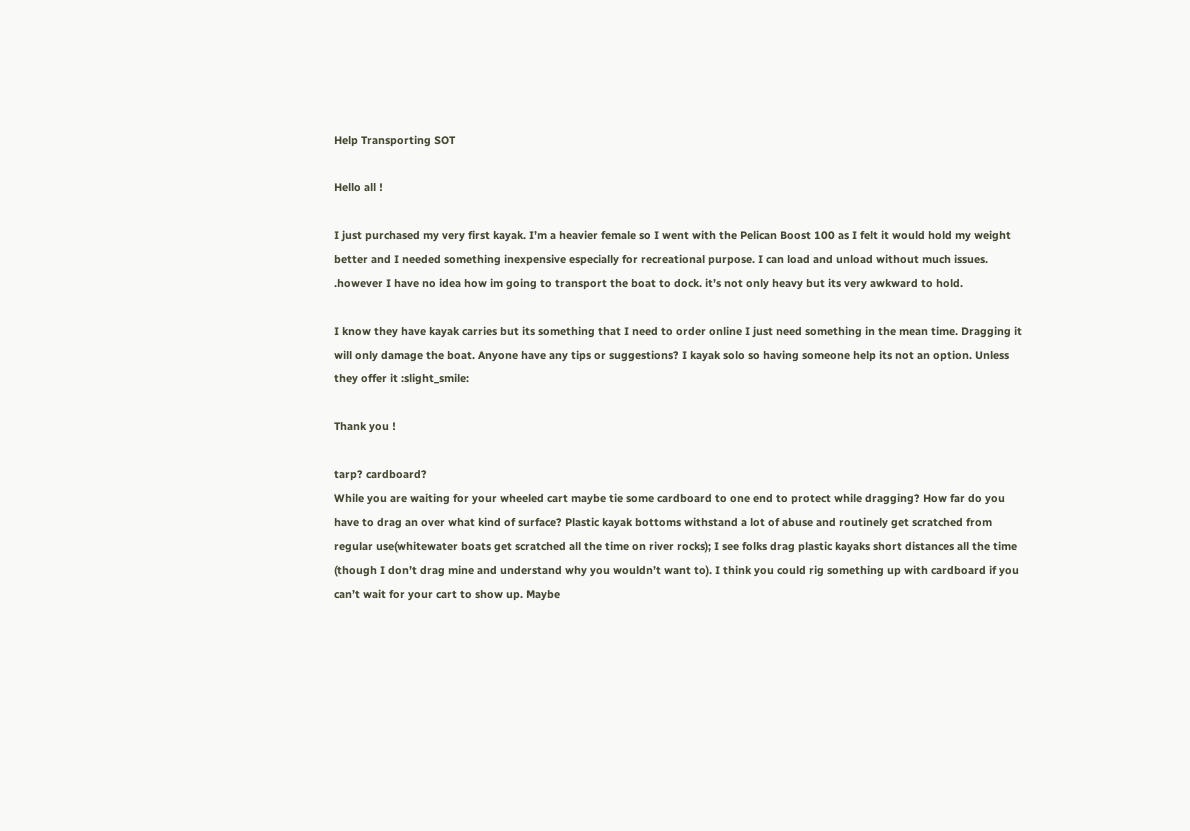Help Transporting SOT

Hello all !

I just purchased my very first kayak. I’m a heavier female so I went with the Pelican Boost 100 as I felt it would hold my weight better and I needed something inexpensive especially for recreational purpose. I can load and unload without much issues. .however I have no idea how im going to transport the boat to dock. it’s not only heavy but its very awkward to hold.

I know they have kayak carries but its something that I need to order online I just need something in the mean time. Dragging it will only damage the boat. Anyone have any tips or suggestions? I kayak solo so having someone help its not an option. Unless they offer it :slight_smile:

Thank you !

tarp? cardboard?
While you are waiting for your wheeled cart maybe tie some cardboard to one end to protect while dragging? How far do you have to drag an over what kind of surface? Plastic kayak bottoms withstand a lot of abuse and routinely get scratched from regular use(whitewater boats get scratched all the time on river rocks); I see folks drag plastic kayaks short distances all the time (though I don’t drag mine and understand why you wouldn’t want to). I think you could rig something up with cardboard if you can’t wait for your cart to show up. Maybe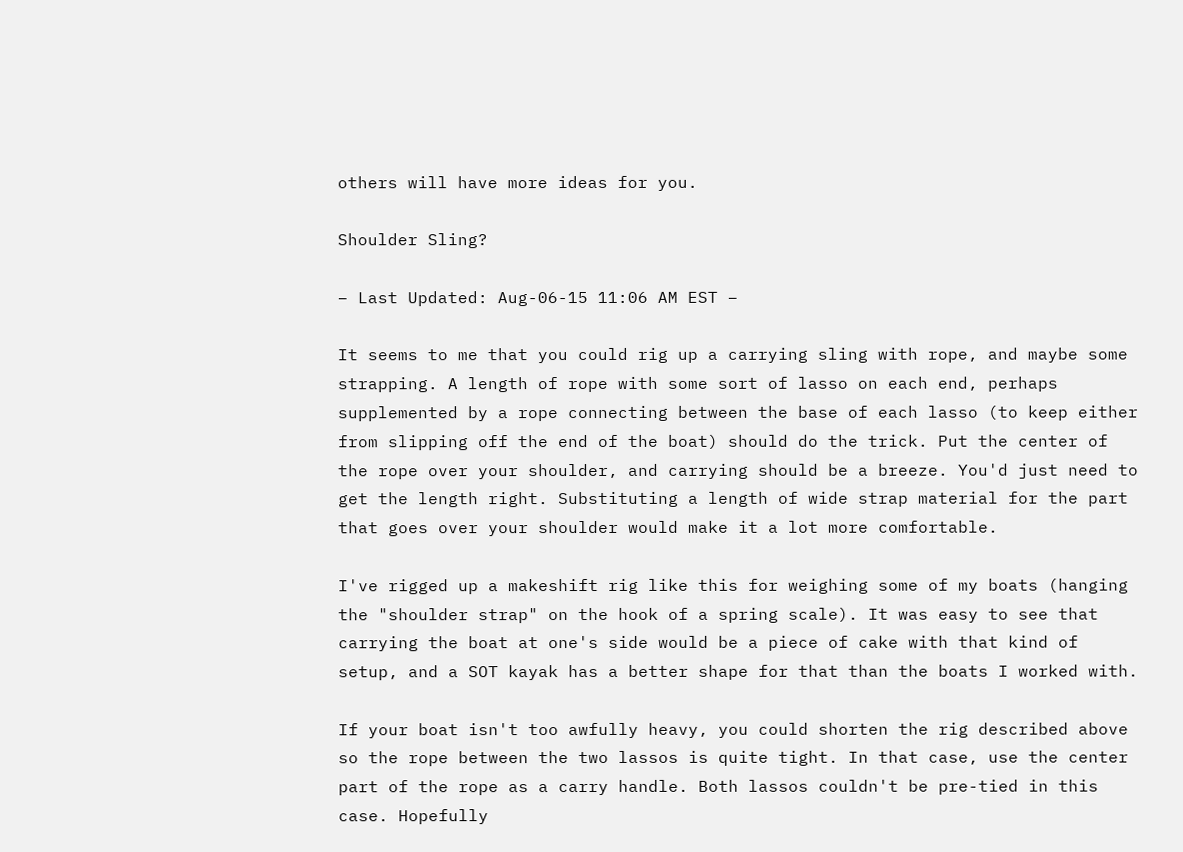others will have more ideas for you.

Shoulder Sling?

– Last Updated: Aug-06-15 11:06 AM EST –

It seems to me that you could rig up a carrying sling with rope, and maybe some strapping. A length of rope with some sort of lasso on each end, perhaps supplemented by a rope connecting between the base of each lasso (to keep either from slipping off the end of the boat) should do the trick. Put the center of the rope over your shoulder, and carrying should be a breeze. You'd just need to get the length right. Substituting a length of wide strap material for the part that goes over your shoulder would make it a lot more comfortable.

I've rigged up a makeshift rig like this for weighing some of my boats (hanging the "shoulder strap" on the hook of a spring scale). It was easy to see that carrying the boat at one's side would be a piece of cake with that kind of setup, and a SOT kayak has a better shape for that than the boats I worked with.

If your boat isn't too awfully heavy, you could shorten the rig described above so the rope between the two lassos is quite tight. In that case, use the center part of the rope as a carry handle. Both lassos couldn't be pre-tied in this case. Hopefully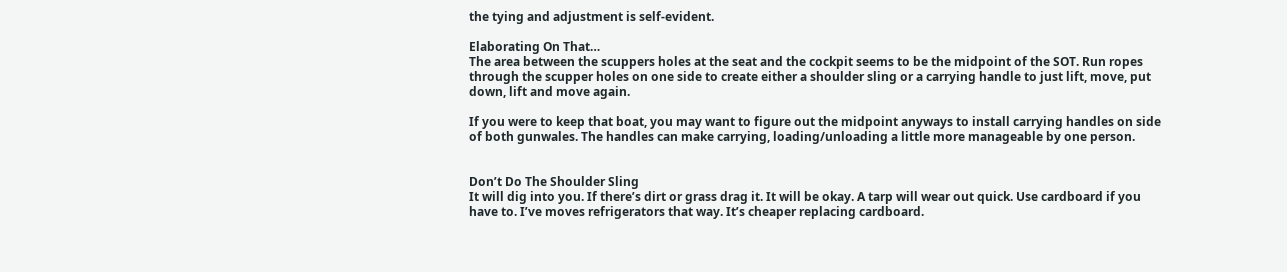the tying and adjustment is self-evident.

Elaborating On That…
The area between the scuppers holes at the seat and the cockpit seems to be the midpoint of the SOT. Run ropes through the scupper holes on one side to create either a shoulder sling or a carrying handle to just lift, move, put down, lift and move again.

If you were to keep that boat, you may want to figure out the midpoint anyways to install carrying handles on side of both gunwales. The handles can make carrying, loading/unloading a little more manageable by one person.


Don’t Do The Shoulder Sling
It will dig into you. If there’s dirt or grass drag it. It will be okay. A tarp will wear out quick. Use cardboard if you have to. I’ve moves refrigerators that way. It’s cheaper replacing cardboard.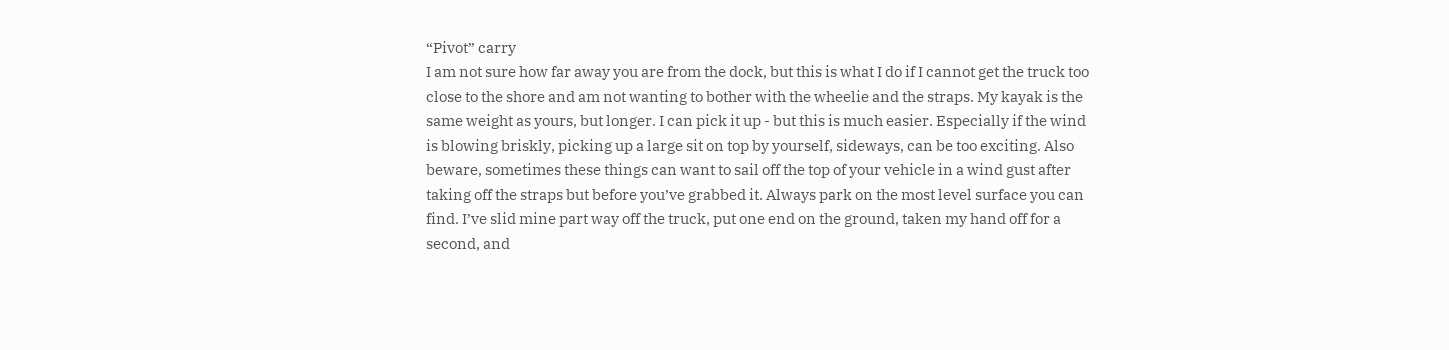“Pivot” carry
I am not sure how far away you are from the dock, but this is what I do if I cannot get the truck too close to the shore and am not wanting to bother with the wheelie and the straps. My kayak is the same weight as yours, but longer. I can pick it up - but this is much easier. Especially if the wind is blowing briskly, picking up a large sit on top by yourself, sideways, can be too exciting. Also beware, sometimes these things can want to sail off the top of your vehicle in a wind gust after taking off the straps but before you’ve grabbed it. Always park on the most level surface you can find. I’ve slid mine part way off the truck, put one end on the ground, taken my hand off for a second, and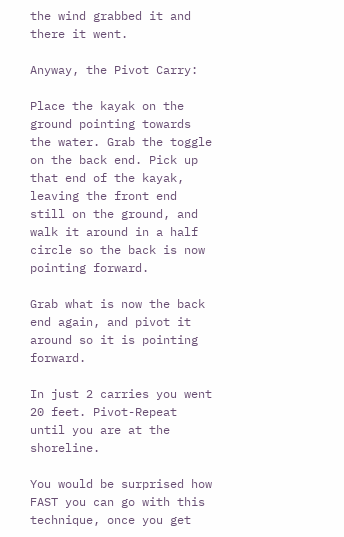the wind grabbed it and there it went.

Anyway, the Pivot Carry:

Place the kayak on the ground pointing towards the water. Grab the toggle on the back end. Pick up that end of the kayak, leaving the front end still on the ground, and walk it around in a half circle so the back is now pointing forward.

Grab what is now the back end again, and pivot it around so it is pointing forward.

In just 2 carries you went 20 feet. Pivot-Repeat until you are at the shoreline.

You would be surprised how FAST you can go with this technique, once you get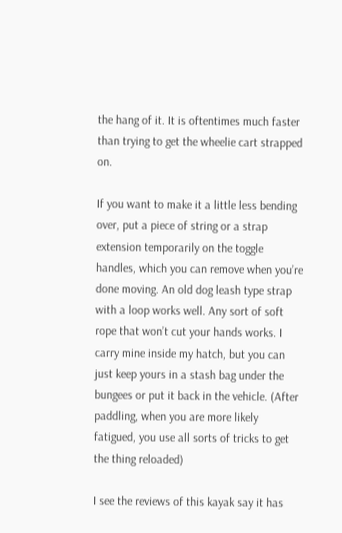the hang of it. It is oftentimes much faster than trying to get the wheelie cart strapped on.

If you want to make it a little less bending over, put a piece of string or a strap extension temporarily on the toggle handles, which you can remove when you’re done moving. An old dog leash type strap with a loop works well. Any sort of soft rope that won’t cut your hands works. I carry mine inside my hatch, but you can just keep yours in a stash bag under the bungees or put it back in the vehicle. (After paddling, when you are more likely fatigued, you use all sorts of tricks to get the thing reloaded)

I see the reviews of this kayak say it has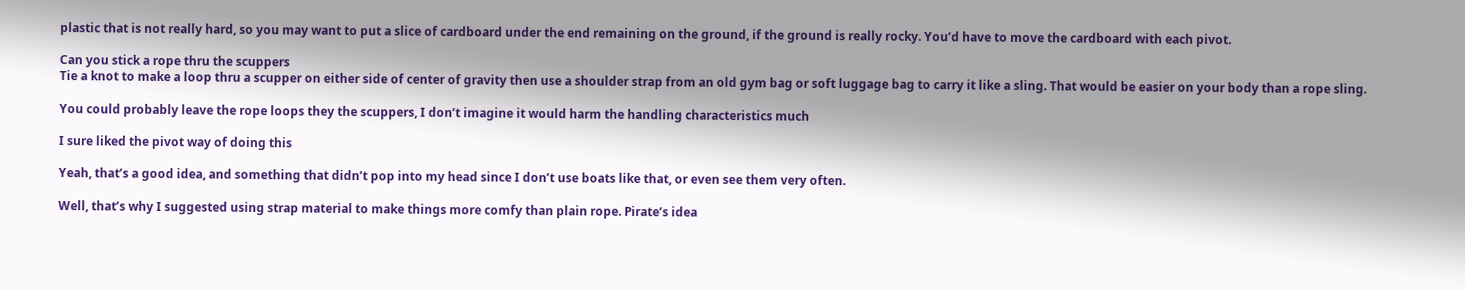plastic that is not really hard, so you may want to put a slice of cardboard under the end remaining on the ground, if the ground is really rocky. You’d have to move the cardboard with each pivot.

Can you stick a rope thru the scuppers
Tie a knot to make a loop thru a scupper on either side of center of gravity then use a shoulder strap from an old gym bag or soft luggage bag to carry it like a sling. That would be easier on your body than a rope sling.

You could probably leave the rope loops they the scuppers, I don’t imagine it would harm the handling characteristics much

I sure liked the pivot way of doing this

Yeah, that’s a good idea, and something that didn’t pop into my head since I don’t use boats like that, or even see them very often.

Well, that’s why I suggested using strap material to make things more comfy than plain rope. Pirate’s idea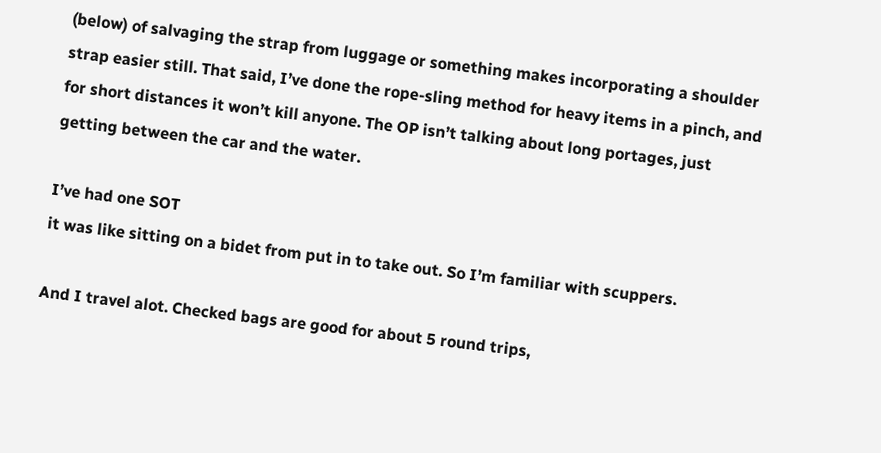(below) of salvaging the strap from luggage or something makes incorporating a shoulder strap easier still. That said, I’ve done the rope-sling method for heavy items in a pinch, and for short distances it won’t kill anyone. The OP isn’t talking about long portages, just getting between the car and the water.

I’ve had one SOT
it was like sitting on a bidet from put in to take out. So I’m familiar with scuppers.

And I travel alot. Checked bags are good for about 5 round trips,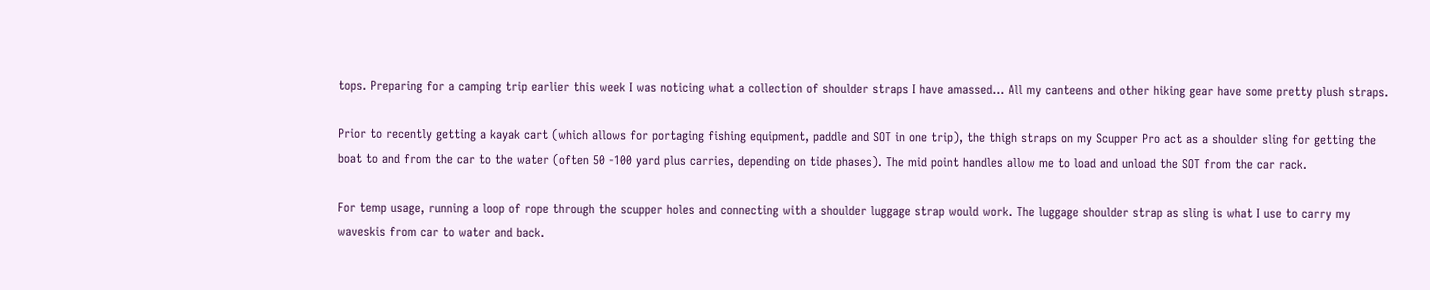tops. Preparing for a camping trip earlier this week I was noticing what a collection of shoulder straps I have amassed… All my canteens and other hiking gear have some pretty plush straps.

Prior to recently getting a kayak cart (which allows for portaging fishing equipment, paddle and SOT in one trip), the thigh straps on my Scupper Pro act as a shoulder sling for getting the boat to and from the car to the water (often 50 -100 yard plus carries, depending on tide phases). The mid point handles allow me to load and unload the SOT from the car rack.

For temp usage, running a loop of rope through the scupper holes and connecting with a shoulder luggage strap would work. The luggage shoulder strap as sling is what I use to carry my waveskis from car to water and back.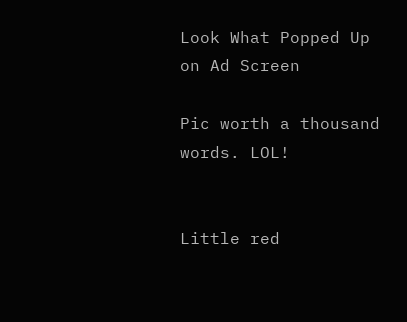Look What Popped Up on Ad Screen

Pic worth a thousand words. LOL!


Little red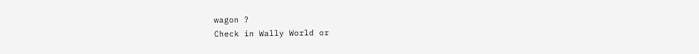wagon ?
Check in Wally World or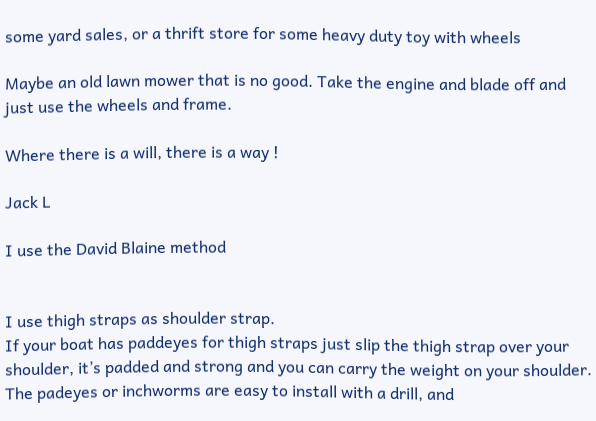some yard sales, or a thrift store for some heavy duty toy with wheels

Maybe an old lawn mower that is no good. Take the engine and blade off and just use the wheels and frame.

Where there is a will, there is a way !

Jack L

I use the David Blaine method


I use thigh straps as shoulder strap.
If your boat has paddeyes for thigh straps just slip the thigh strap over your shoulder, it’s padded and strong and you can carry the weight on your shoulder. The padeyes or inchworms are easy to install with a drill, and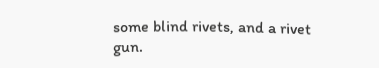some blind rivets, and a rivet gun.